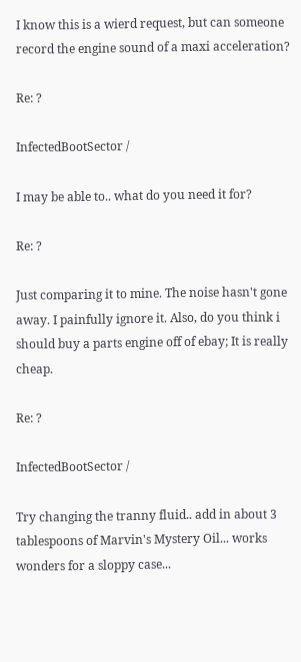I know this is a wierd request, but can someone record the engine sound of a maxi acceleration?

Re: ?

InfectedBootSector /

I may be able to.. what do you need it for?

Re: ?

Just comparing it to mine. The noise hasn't gone away. I painfully ignore it. Also, do you think i should buy a parts engine off of ebay; It is really cheap.

Re: ?

InfectedBootSector /

Try changing the tranny fluid.. add in about 3 tablespoons of Marvin's Mystery Oil... works wonders for a sloppy case...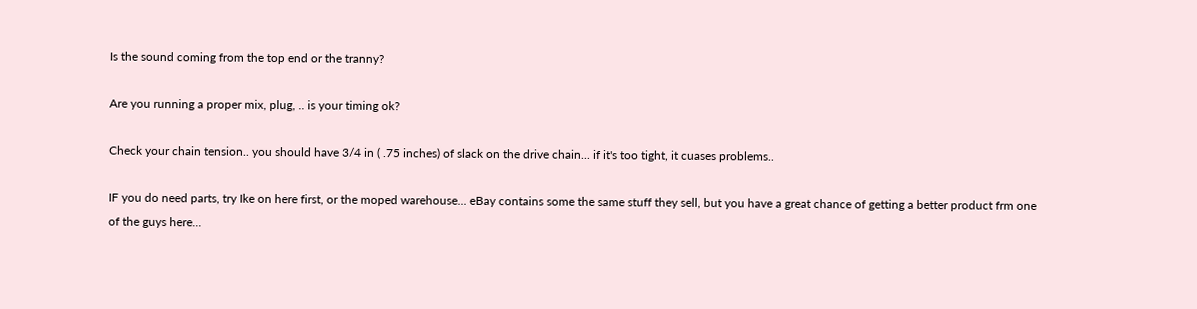Is the sound coming from the top end or the tranny?

Are you running a proper mix, plug, .. is your timing ok?

Check your chain tension.. you should have 3/4 in ( .75 inches) of slack on the drive chain... if it's too tight, it cuases problems..

IF you do need parts, try Ike on here first, or the moped warehouse... eBay contains some the same stuff they sell, but you have a great chance of getting a better product frm one of the guys here...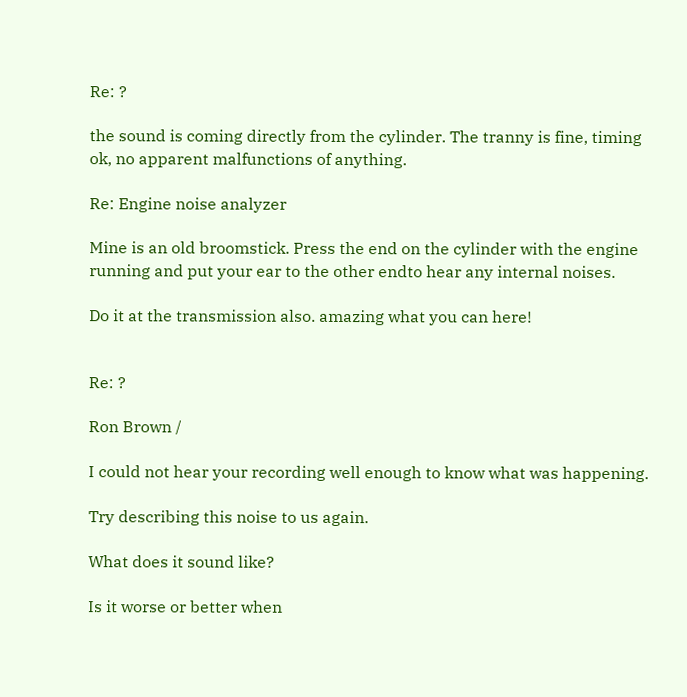Re: ?

the sound is coming directly from the cylinder. The tranny is fine, timing ok, no apparent malfunctions of anything.

Re: Engine noise analyzer

Mine is an old broomstick. Press the end on the cylinder with the engine running and put your ear to the other endto hear any internal noises.

Do it at the transmission also. amazing what you can here!


Re: ?

Ron Brown /

I could not hear your recording well enough to know what was happening.

Try describing this noise to us again.

What does it sound like?

Is it worse or better when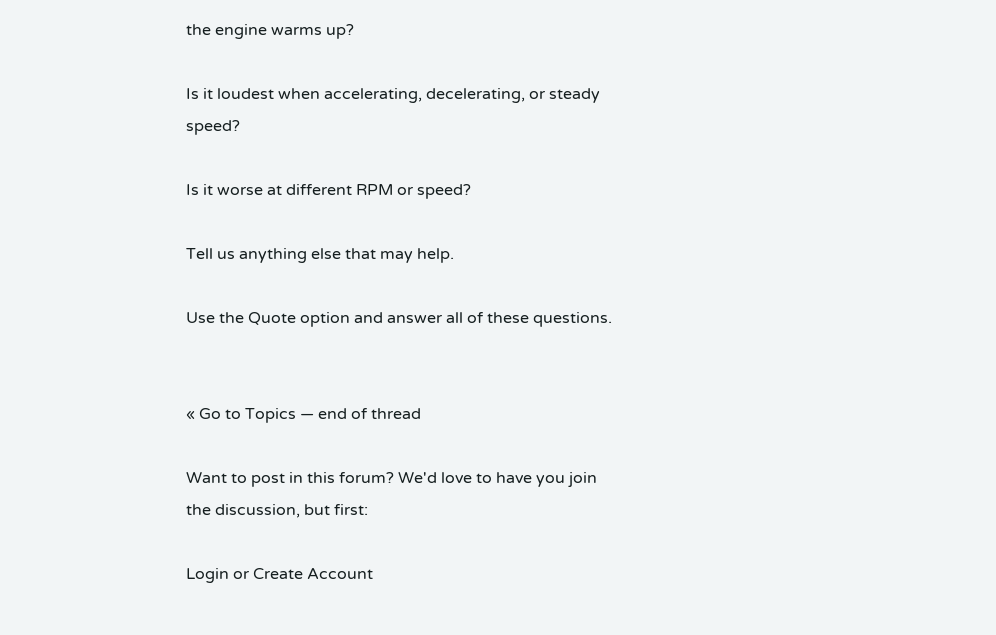the engine warms up?

Is it loudest when accelerating, decelerating, or steady speed?

Is it worse at different RPM or speed?

Tell us anything else that may help.

Use the Quote option and answer all of these questions.


« Go to Topics — end of thread

Want to post in this forum? We'd love to have you join the discussion, but first:

Login or Create Account